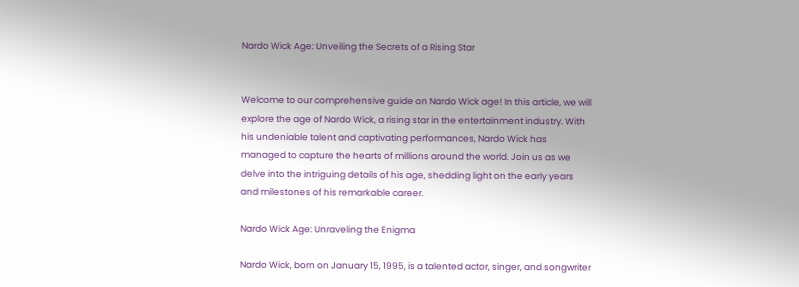Nardo Wick Age: Unveiling the Secrets of a Rising Star


Welcome to our comprehensive guide on Nardo Wick age! In this article, we will explore the age of Nardo Wick, a rising star in the entertainment industry. With his undeniable talent and captivating performances, Nardo Wick has managed to capture the hearts of millions around the world. Join us as we delve into the intriguing details of his age, shedding light on the early years and milestones of his remarkable career.

Nardo Wick Age: Unraveling the Enigma

Nardo Wick, born on January 15, 1995, is a talented actor, singer, and songwriter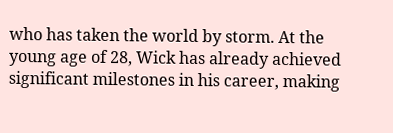who has taken the world by storm. At the young age of 28, Wick has already achieved significant milestones in his career, making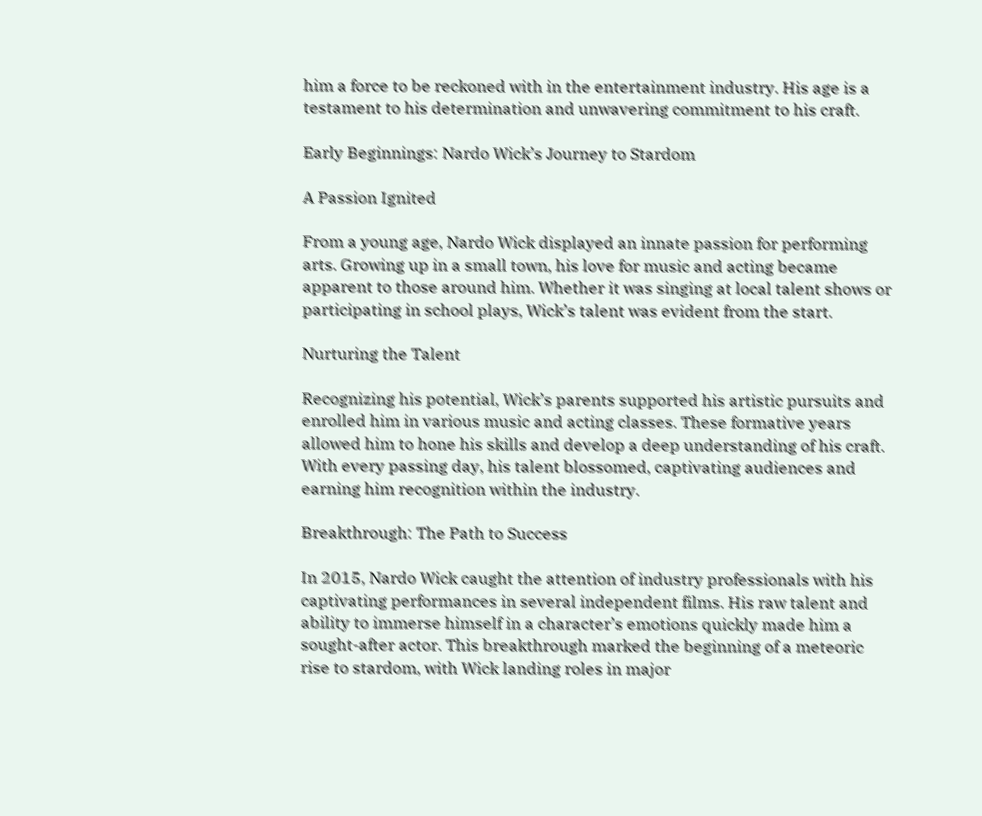him a force to be reckoned with in the entertainment industry. His age is a testament to his determination and unwavering commitment to his craft.

Early Beginnings: Nardo Wick’s Journey to Stardom

A Passion Ignited

From a young age, Nardo Wick displayed an innate passion for performing arts. Growing up in a small town, his love for music and acting became apparent to those around him. Whether it was singing at local talent shows or participating in school plays, Wick’s talent was evident from the start.

Nurturing the Talent

Recognizing his potential, Wick’s parents supported his artistic pursuits and enrolled him in various music and acting classes. These formative years allowed him to hone his skills and develop a deep understanding of his craft. With every passing day, his talent blossomed, captivating audiences and earning him recognition within the industry.

Breakthrough: The Path to Success

In 2015, Nardo Wick caught the attention of industry professionals with his captivating performances in several independent films. His raw talent and ability to immerse himself in a character’s emotions quickly made him a sought-after actor. This breakthrough marked the beginning of a meteoric rise to stardom, with Wick landing roles in major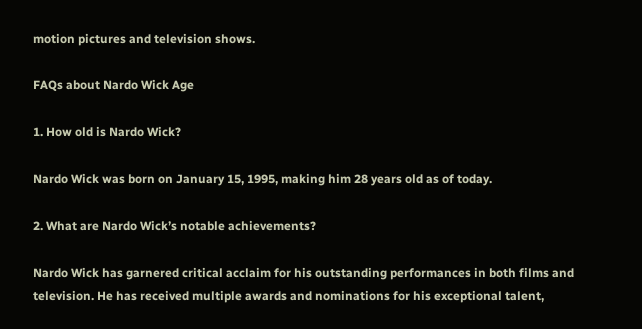motion pictures and television shows.

FAQs about Nardo Wick Age

1. How old is Nardo Wick?

Nardo Wick was born on January 15, 1995, making him 28 years old as of today.

2. What are Nardo Wick’s notable achievements?

Nardo Wick has garnered critical acclaim for his outstanding performances in both films and television. He has received multiple awards and nominations for his exceptional talent,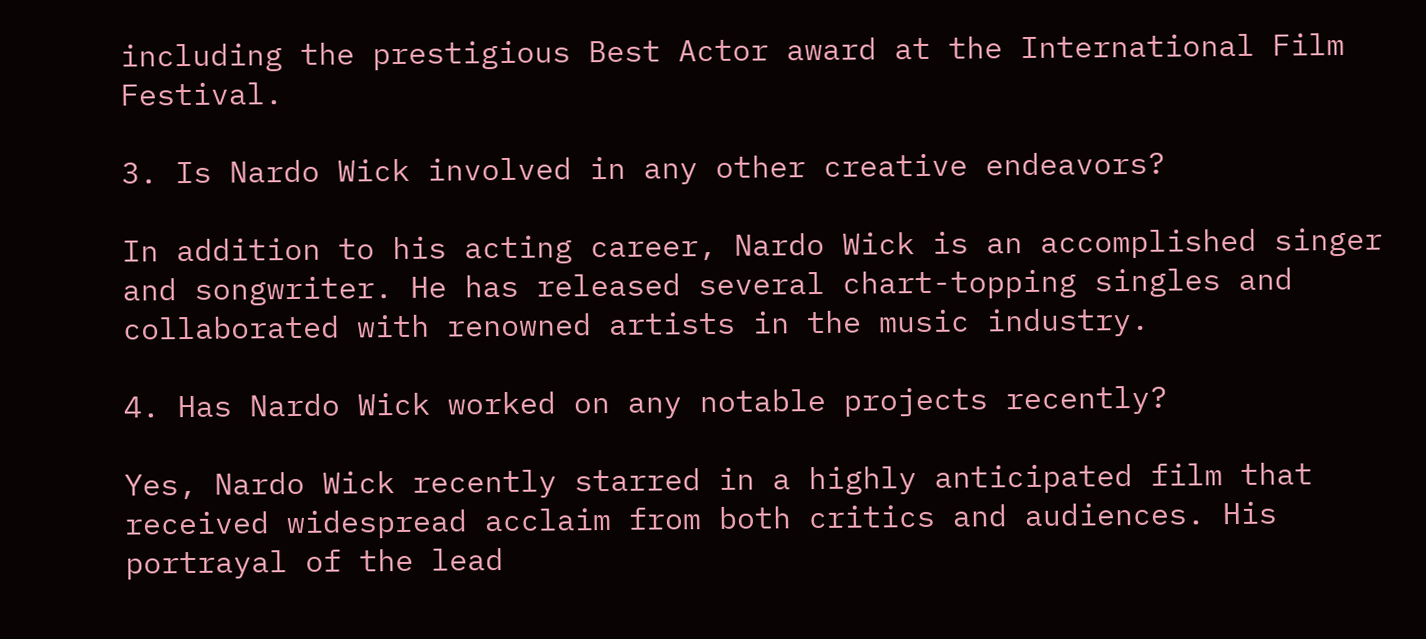including the prestigious Best Actor award at the International Film Festival.

3. Is Nardo Wick involved in any other creative endeavors?

In addition to his acting career, Nardo Wick is an accomplished singer and songwriter. He has released several chart-topping singles and collaborated with renowned artists in the music industry.

4. Has Nardo Wick worked on any notable projects recently?

Yes, Nardo Wick recently starred in a highly anticipated film that received widespread acclaim from both critics and audiences. His portrayal of the lead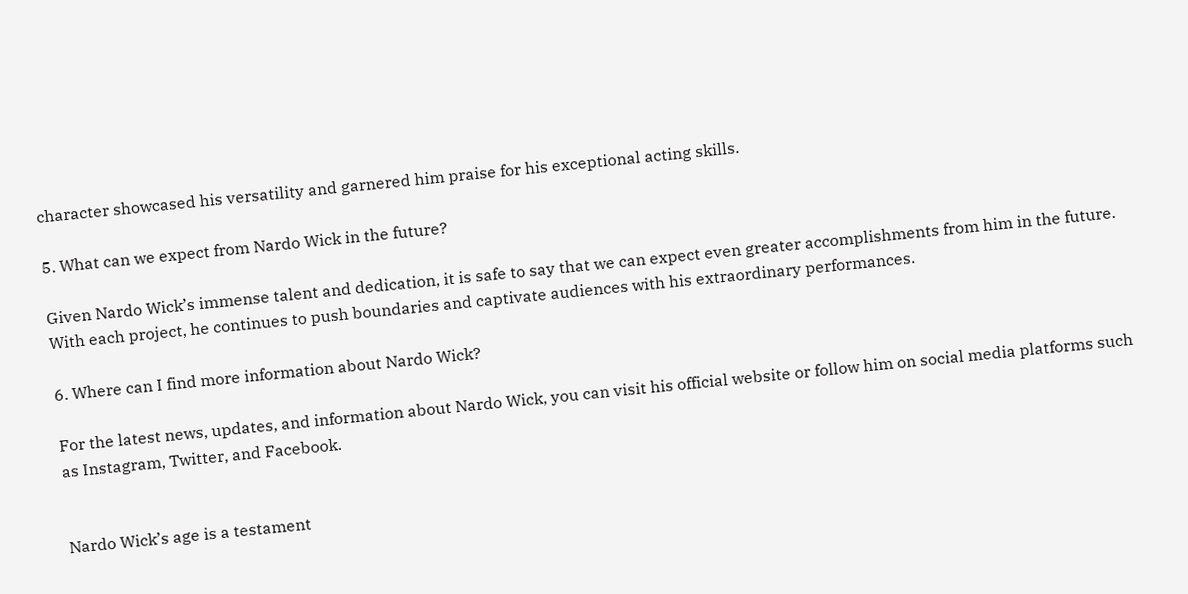character showcased his versatility and garnered him praise for his exceptional acting skills.

5. What can we expect from Nardo Wick in the future?

Given Nardo Wick’s immense talent and dedication, it is safe to say that we can expect even greater accomplishments from him in the future. With each project, he continues to push boundaries and captivate audiences with his extraordinary performances.

6. Where can I find more information about Nardo Wick?

For the latest news, updates, and information about Nardo Wick, you can visit his official website or follow him on social media platforms such as Instagram, Twitter, and Facebook.


Nardo Wick’s age is a testament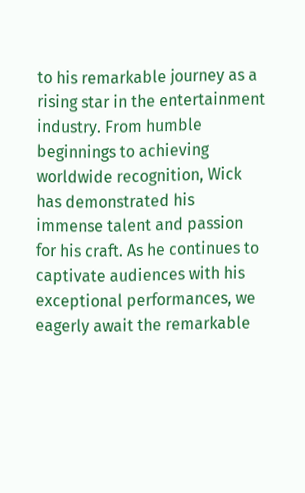to his remarkable journey as a rising star in the entertainment industry. From humble beginnings to achieving worldwide recognition, Wick has demonstrated his immense talent and passion for his craft. As he continues to captivate audiences with his exceptional performances, we eagerly await the remarkable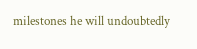milestones he will undoubtedly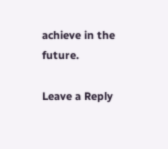achieve in the future.

Leave a Reply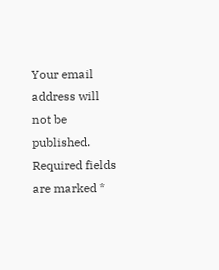Your email address will not be published. Required fields are marked *